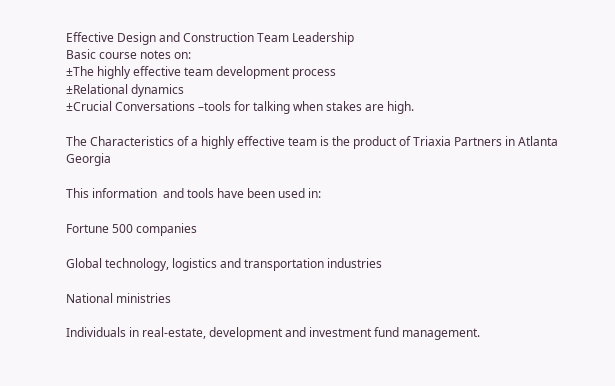Effective Design and Construction Team Leadership
Basic course notes on:
±The highly effective team development process
±Relational dynamics
±Crucial Conversations –tools for talking when stakes are high.

The Characteristics of a highly effective team is the product of Triaxia Partners in Atlanta Georgia

This information  and tools have been used in:

Fortune 500 companies

Global technology, logistics and transportation industries

National ministries

Individuals in real-estate, development and investment fund management.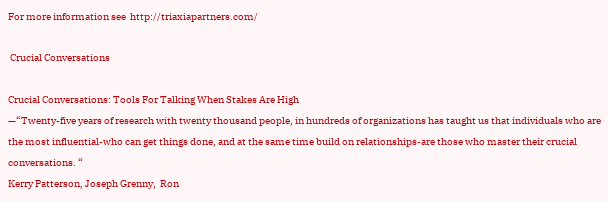For more information see  http://triaxiapartners.com/

 Crucial Conversations

Crucial Conversations: Tools For Talking When Stakes Are High
—“Twenty-five years of research with twenty thousand people, in hundreds of organizations has taught us that individuals who are the most influential-who can get things done, and at the same time build on relationships-are those who master their crucial conversations. “
Kerry Patterson, Joseph Grenny,  Ron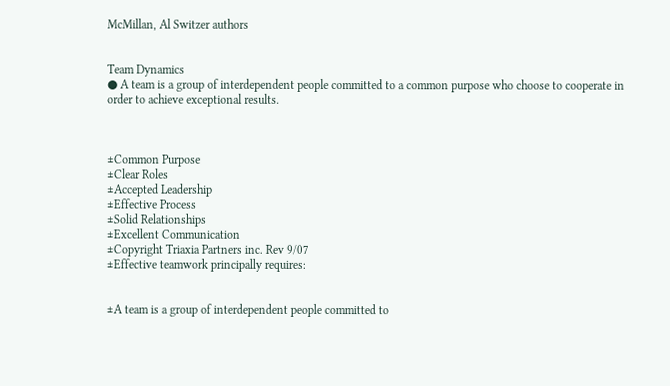McMillan, Al Switzer authors


Team Dynamics
● A team is a group of interdependent people committed to a common purpose who choose to cooperate in order to achieve exceptional results.



±Common Purpose
±Clear Roles
±Accepted Leadership
±Effective Process
±Solid Relationships
±Excellent Communication
±Copyright Triaxia Partners inc. Rev 9/07
±Effective teamwork principally requires:


±A team is a group of interdependent people committed to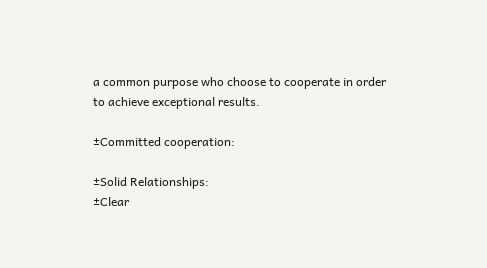a common purpose who choose to cooperate in order to achieve exceptional results.

±Committed cooperation:

±Solid Relationships:
±Clear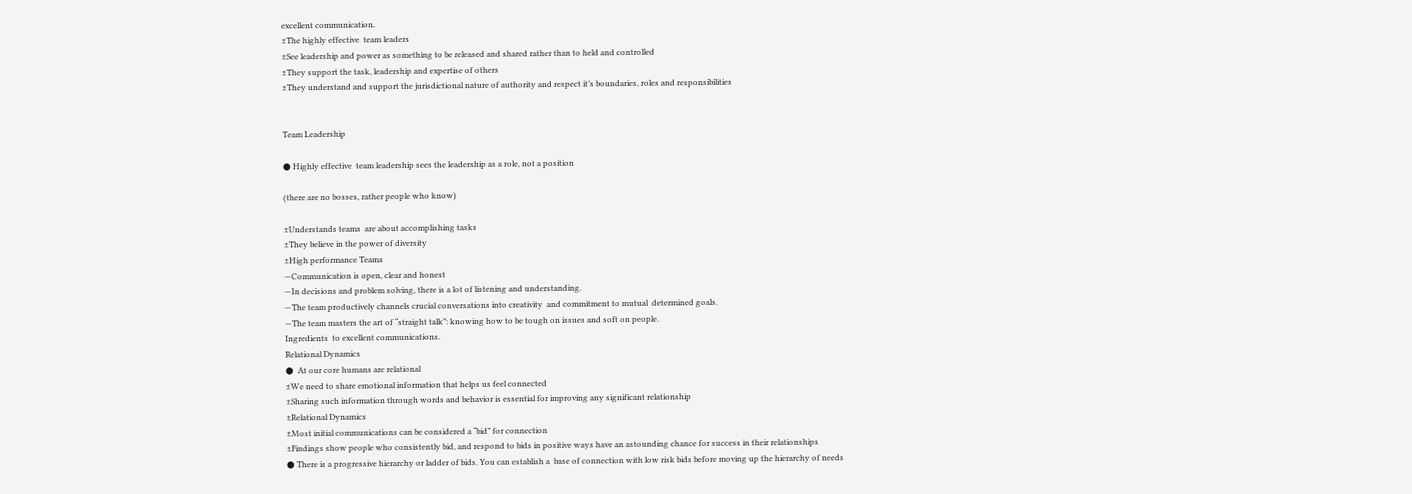excellent communication.
±The highly effective  team leaders
±See leadership and power as something to be released and shared rather than to held and controlled
±They support the task, leadership and expertise of others
±They understand and support the jurisdictional nature of authority and respect it’s boundaries, roles and responsibilities


Team Leadership

● Highly effective  team leadership sees the leadership as a role, not a position

(there are no bosses, rather people who know)

±Understands teams  are about accomplishing tasks
±They believe in the power of diversity
±High performance Teams
—Communication is open, clear and honest
—In decisions and problem solving, there is a lot of listening and understanding.
—The team productively channels crucial conversations into creativity  and commitment to mutual  determined goals.
—The team masters the art of “straight talk”: knowing how to be tough on issues and soft on people.
Ingredients  to excellent communications.
Relational Dynamics
●  At our core humans are relational
±We need to share emotional information that helps us feel connected
±Sharing such information through words and behavior is essential for improving any significant relationship
±Relational Dynamics
±Most initial communications can be considered a “bid” for connection
±Findings show people who consistently bid, and respond to bids in positive ways have an astounding chance for success in their relationships
● There is a progressive hierarchy or ladder of bids. You can establish a  base of connection with low risk bids before moving up the hierarchy of needs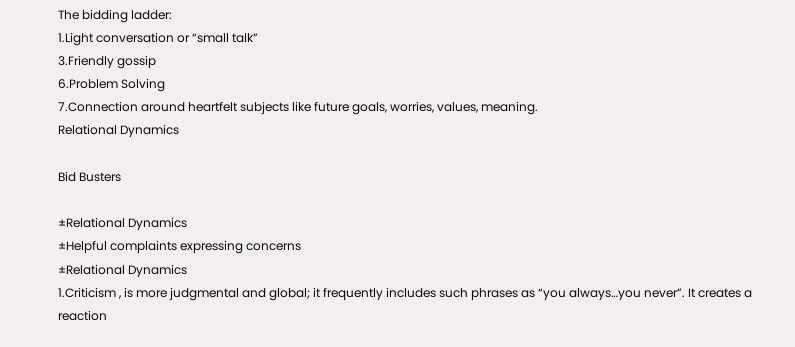The bidding ladder:
1.Light conversation or “small talk”
3.Friendly gossip
6.Problem Solving
7.Connection around heartfelt subjects like future goals, worries, values, meaning.
Relational Dynamics

Bid Busters

±Relational Dynamics
±Helpful complaints expressing concerns
±Relational Dynamics
1.Criticism , is more judgmental and global; it frequently includes such phrases as “you always…you never”. It creates a reaction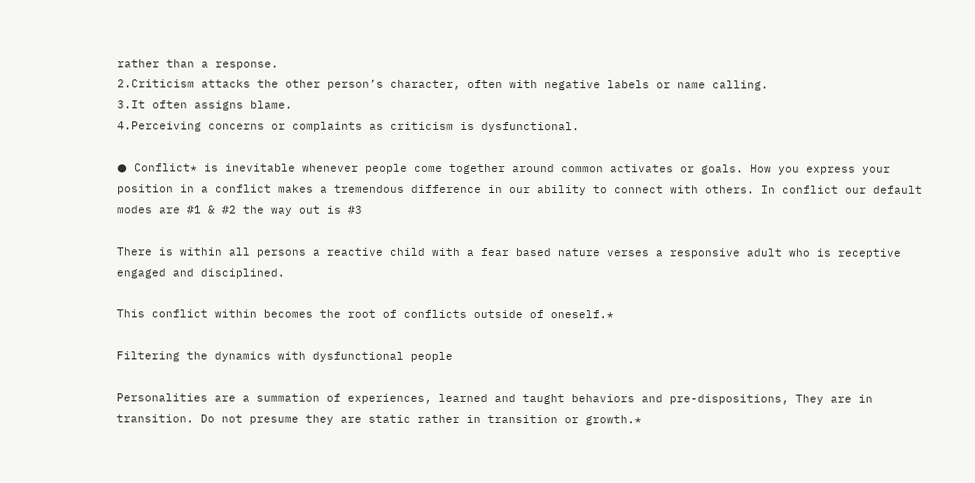rather than a response.
2.Criticism attacks the other person’s character, often with negative labels or name calling.
3.It often assigns blame.
4.Perceiving concerns or complaints as criticism is dysfunctional.

● Conflict* is inevitable whenever people come together around common activates or goals. How you express your position in a conflict makes a tremendous difference in our ability to connect with others. In conflict our default modes are #1 & #2 the way out is #3

There is within all persons a reactive child with a fear based nature verses a responsive adult who is receptive engaged and disciplined.

This conflict within becomes the root of conflicts outside of oneself.*

Filtering the dynamics with dysfunctional people

Personalities are a summation of experiences, learned and taught behaviors and pre-dispositions, They are in transition. Do not presume they are static rather in transition or growth.*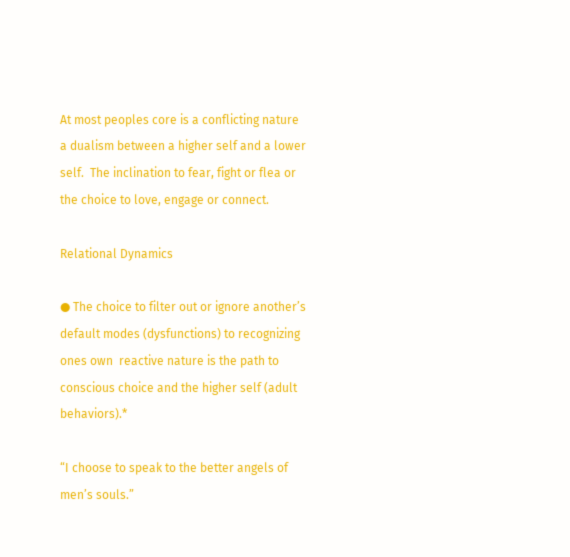At most peoples core is a conflicting nature a dualism between a higher self and a lower self.  The inclination to fear, fight or flea or the choice to love, engage or connect.

Relational Dynamics

● The choice to filter out or ignore another’s default modes (dysfunctions) to recognizing ones own  reactive nature is the path to conscious choice and the higher self (adult behaviors).*

“I choose to speak to the better angels of men’s souls.”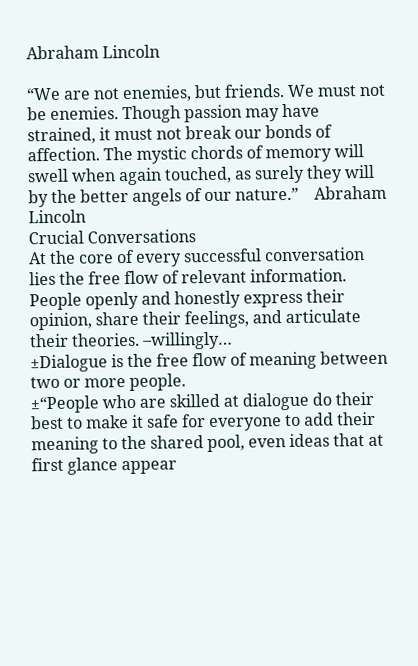Abraham Lincoln

“We are not enemies, but friends. We must not be enemies. Though passion may have strained, it must not break our bonds of affection. The mystic chords of memory will swell when again touched, as surely they will by the better angels of our nature.”    Abraham Lincoln
Crucial Conversations
At the core of every successful conversation lies the free flow of relevant information. People openly and honestly express their opinion, share their feelings, and articulate their theories. –willingly…
±Dialogue is the free flow of meaning between two or more people.
±“People who are skilled at dialogue do their best to make it safe for everyone to add their meaning to the shared pool, even ideas that at first glance appear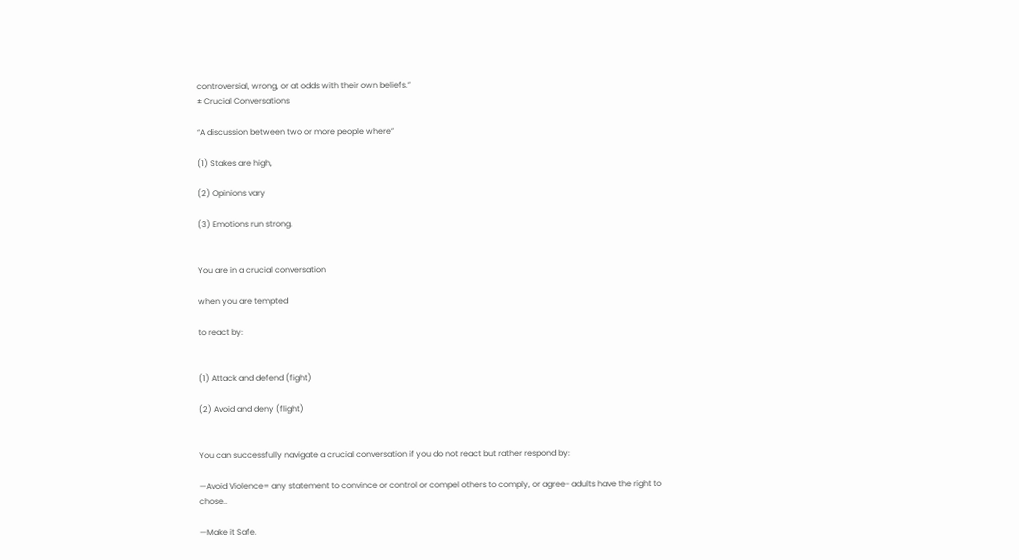controversial, wrong, or at odds with their own beliefs.”
± Crucial Conversations

“A discussion between two or more people where”

(1) Stakes are high,

(2) Opinions vary

(3) Emotions run strong.


You are in a crucial conversation

when you are tempted

to react by:


(1) Attack and defend (fight)

(2) Avoid and deny (flight)


You can successfully navigate a crucial conversation if you do not react but rather respond by:

—Avoid Violence= any statement to convince or control or compel others to comply, or agree- adults have the right to chose..

—Make it Safe.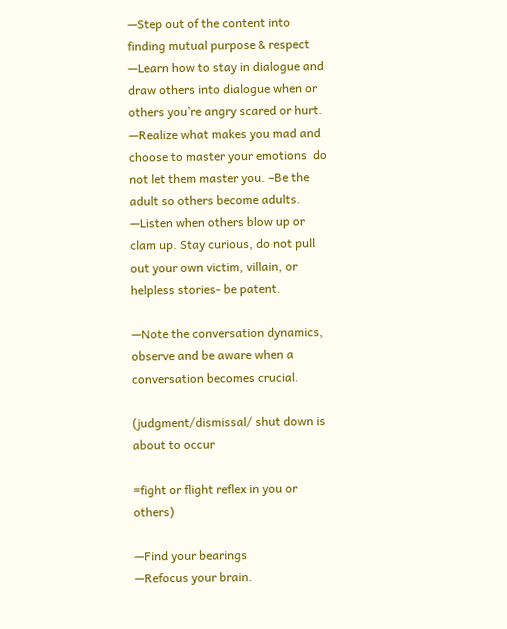—Step out of the content into finding mutual purpose & respect
—Learn how to stay in dialogue and draw others into dialogue when or others you’re angry scared or hurt.
—Realize what makes you mad and choose to master your emotions  do not let them master you. –Be the adult so others become adults.
—Listen when others blow up or clam up. Stay curious, do not pull out your own victim, villain, or helpless stories- be patent.

—Note the conversation dynamics,  observe and be aware when a conversation becomes crucial.

(judgment/dismissal/ shut down is about to occur

=fight or flight reflex in you or others)

—Find your bearings
—Refocus your brain.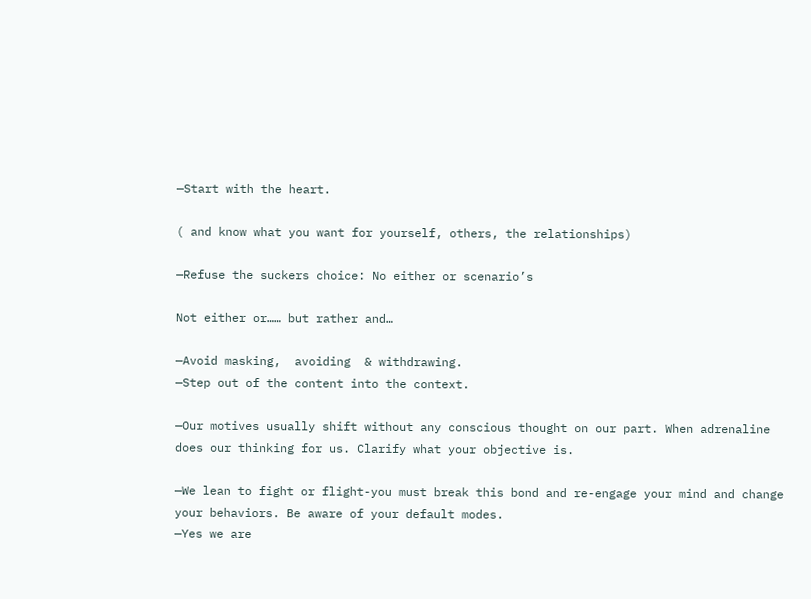—Start with the heart.

( and know what you want for yourself, others, the relationships)

—Refuse the suckers choice: No either or scenario’s

Not either or…… but rather and…

—Avoid masking,  avoiding  & withdrawing.
—Step out of the content into the context.

—Our motives usually shift without any conscious thought on our part. When adrenaline does our thinking for us. Clarify what your objective is.

—We lean to fight or flight-you must break this bond and re-engage your mind and change your behaviors. Be aware of your default modes.
—Yes we are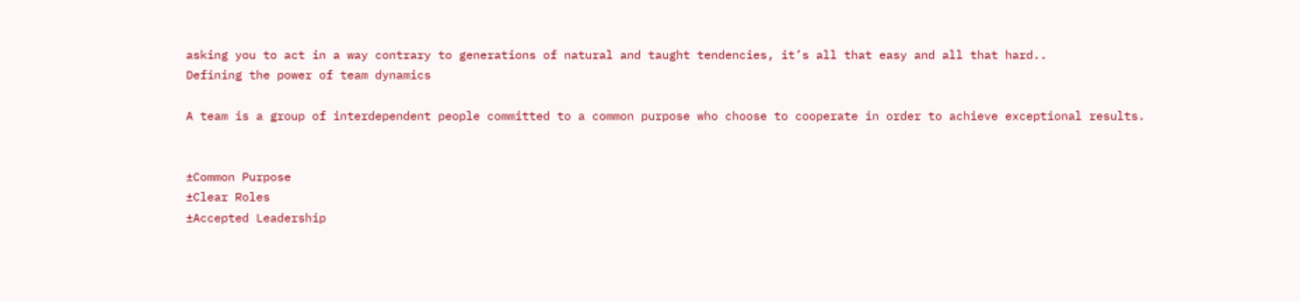asking you to act in a way contrary to generations of natural and taught tendencies, it’s all that easy and all that hard..
Defining the power of team dynamics

A team is a group of interdependent people committed to a common purpose who choose to cooperate in order to achieve exceptional results.


±Common Purpose
±Clear Roles
±Accepted Leadership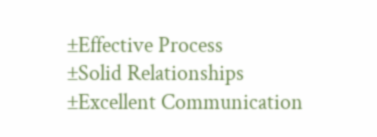±Effective Process
±Solid Relationships
±Excellent Communication